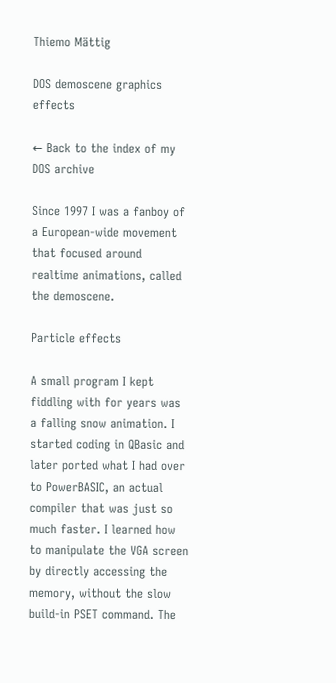Thiemo Mättig

DOS demoscene graphics effects

← Back to the index of my DOS archive

Since 1997 I was a fanboy of a European-wide movement that focused around realtime animations, called the demoscene.

Particle effects

A small program I kept fiddling with for years was a falling snow animation. I started coding in QBasic and later ported what I had over to PowerBASIC, an actual compiler that was just so much faster. I learned how to manipulate the VGA screen by directly accessing the memory, without the slow build-in PSET command. The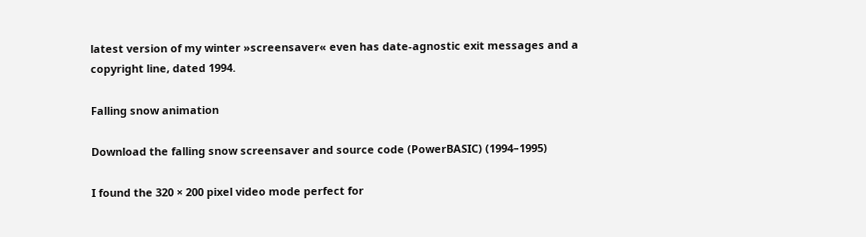latest version of my winter »screensaver« even has date-agnostic exit messages and a copyright line, dated 1994.

Falling snow animation

Download the falling snow screensaver and source code (PowerBASIC) (1994–1995)

I found the 320 × 200 pixel video mode perfect for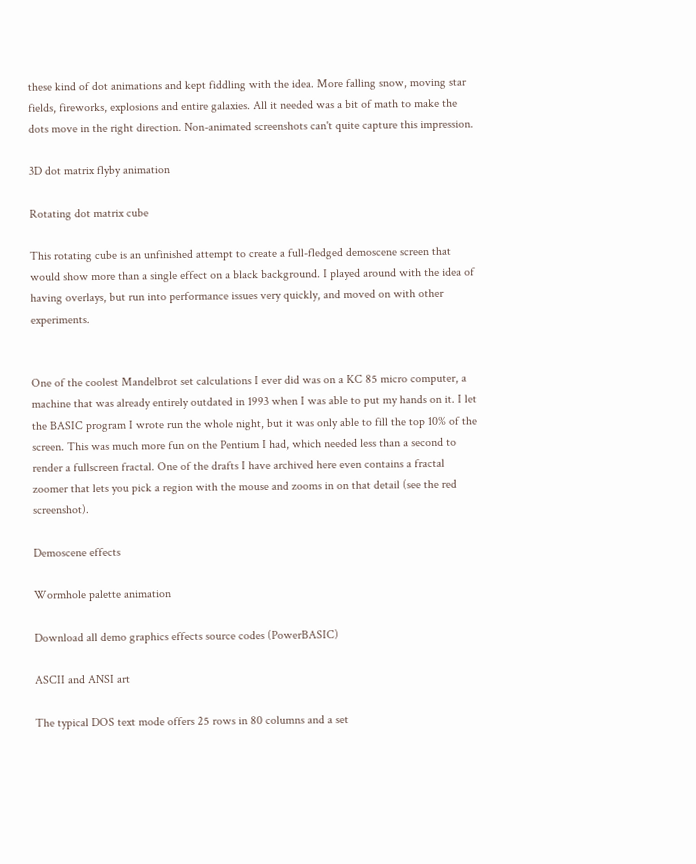these kind of dot animations and kept fiddling with the idea. More falling snow, moving star fields, fireworks, explosions and entire galaxies. All it needed was a bit of math to make the dots move in the right direction. Non-animated screenshots can't quite capture this impression.

3D dot matrix flyby animation

Rotating dot matrix cube

This rotating cube is an unfinished attempt to create a full-fledged demoscene screen that would show more than a single effect on a black background. I played around with the idea of having overlays, but run into performance issues very quickly, and moved on with other experiments.


One of the coolest Mandelbrot set calculations I ever did was on a KC 85 micro computer, a machine that was already entirely outdated in 1993 when I was able to put my hands on it. I let the BASIC program I wrote run the whole night, but it was only able to fill the top 10% of the screen. This was much more fun on the Pentium I had, which needed less than a second to render a fullscreen fractal. One of the drafts I have archived here even contains a fractal zoomer that lets you pick a region with the mouse and zooms in on that detail (see the red screenshot).

Demoscene effects

Wormhole palette animation

Download all demo graphics effects source codes (PowerBASIC)

ASCII and ANSI art

The typical DOS text mode offers 25 rows in 80 columns and a set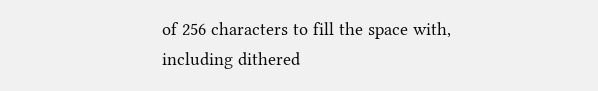of 256 characters to fill the space with, including dithered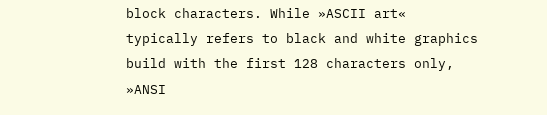block characters. While »ASCII art« typically refers to black and white graphics build with the first 128 characters only, »ANSI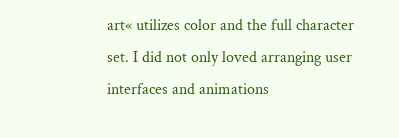art« utilizes color and the full character set. I did not only loved arranging user interfaces and animations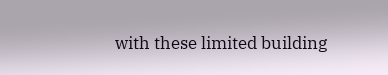with these limited building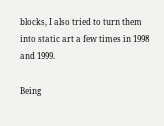blocks, I also tried to turn them into static art a few times in 1998 and 1999.

Being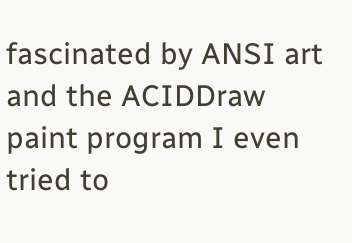fascinated by ANSI art and the ACIDDraw paint program I even tried to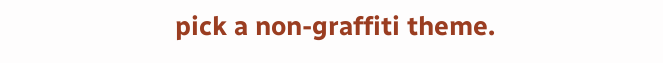pick a non-graffiti theme.